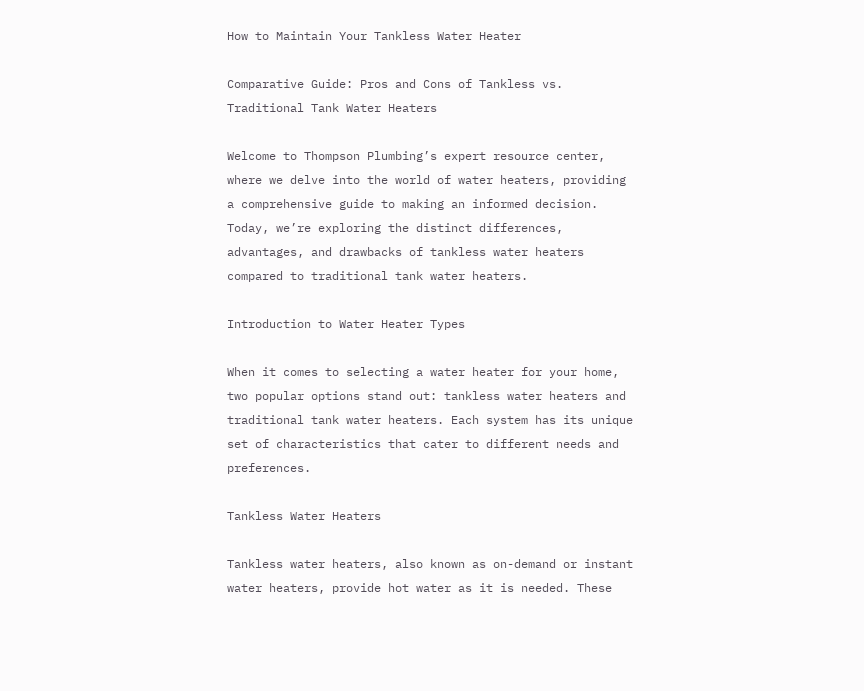How to Maintain Your Tankless Water Heater

Comparative Guide: Pros and Cons of Tankless vs. Traditional Tank Water Heaters

Welcome to Thompson Plumbing’s expert resource center, where we delve into the world of water heaters, providing a comprehensive guide to making an informed decision. Today, we’re exploring the distinct differences, advantages, and drawbacks of tankless water heaters compared to traditional tank water heaters.

Introduction to Water Heater Types

When it comes to selecting a water heater for your home, two popular options stand out: tankless water heaters and traditional tank water heaters. Each system has its unique set of characteristics that cater to different needs and preferences.

Tankless Water Heaters

Tankless water heaters, also known as on-demand or instant water heaters, provide hot water as it is needed. These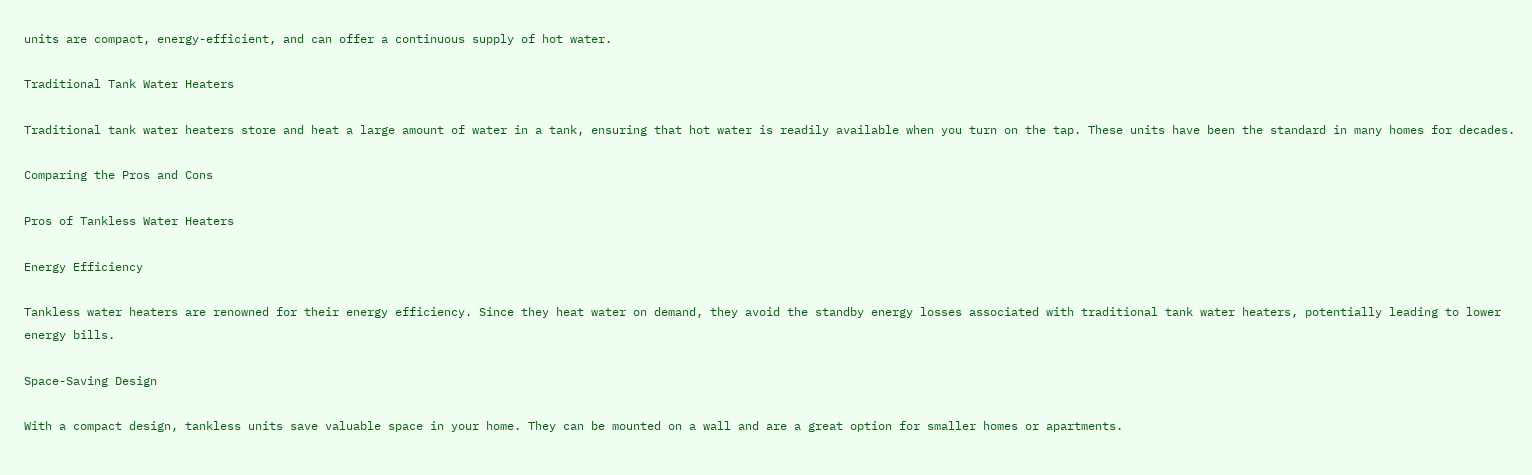units are compact, energy-efficient, and can offer a continuous supply of hot water.

Traditional Tank Water Heaters

Traditional tank water heaters store and heat a large amount of water in a tank, ensuring that hot water is readily available when you turn on the tap. These units have been the standard in many homes for decades.

Comparing the Pros and Cons

Pros of Tankless Water Heaters

Energy Efficiency

Tankless water heaters are renowned for their energy efficiency. Since they heat water on demand, they avoid the standby energy losses associated with traditional tank water heaters, potentially leading to lower energy bills.

Space-Saving Design

With a compact design, tankless units save valuable space in your home. They can be mounted on a wall and are a great option for smaller homes or apartments.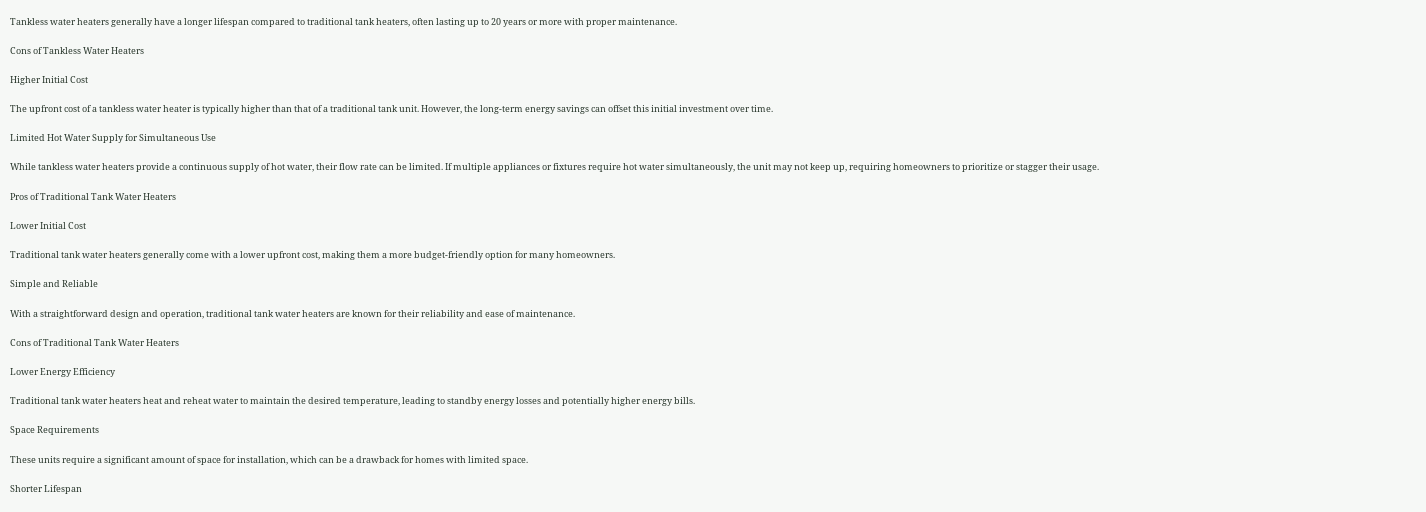Tankless water heaters generally have a longer lifespan compared to traditional tank heaters, often lasting up to 20 years or more with proper maintenance.

Cons of Tankless Water Heaters

Higher Initial Cost

The upfront cost of a tankless water heater is typically higher than that of a traditional tank unit. However, the long-term energy savings can offset this initial investment over time.

Limited Hot Water Supply for Simultaneous Use

While tankless water heaters provide a continuous supply of hot water, their flow rate can be limited. If multiple appliances or fixtures require hot water simultaneously, the unit may not keep up, requiring homeowners to prioritize or stagger their usage.

Pros of Traditional Tank Water Heaters

Lower Initial Cost

Traditional tank water heaters generally come with a lower upfront cost, making them a more budget-friendly option for many homeowners.

Simple and Reliable

With a straightforward design and operation, traditional tank water heaters are known for their reliability and ease of maintenance.

Cons of Traditional Tank Water Heaters

Lower Energy Efficiency

Traditional tank water heaters heat and reheat water to maintain the desired temperature, leading to standby energy losses and potentially higher energy bills.

Space Requirements

These units require a significant amount of space for installation, which can be a drawback for homes with limited space.

Shorter Lifespan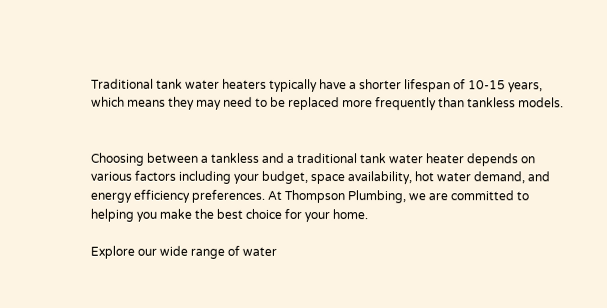Traditional tank water heaters typically have a shorter lifespan of 10-15 years, which means they may need to be replaced more frequently than tankless models.


Choosing between a tankless and a traditional tank water heater depends on various factors including your budget, space availability, hot water demand, and energy efficiency preferences. At Thompson Plumbing, we are committed to helping you make the best choice for your home.

Explore our wide range of water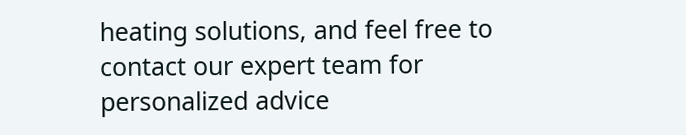heating solutions, and feel free to contact our expert team for personalized advice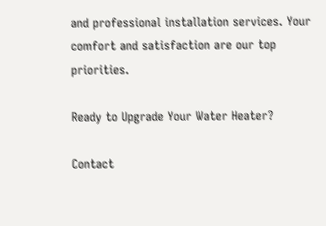and professional installation services. Your comfort and satisfaction are our top priorities.

Ready to Upgrade Your Water Heater?

Contact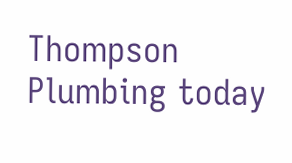Thompson Plumbing today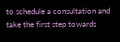to schedule a consultation and take the first step towards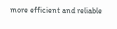more efficient and reliable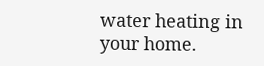water heating in your home.